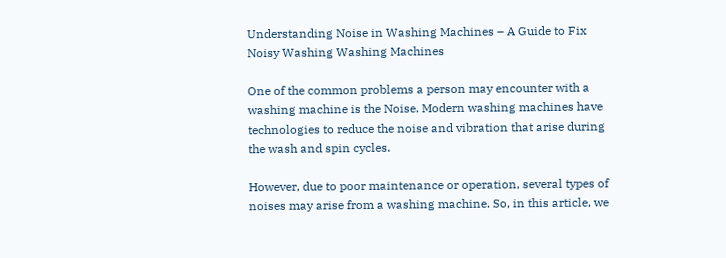Understanding Noise in Washing Machines – A Guide to Fix Noisy Washing Washing Machines

One of the common problems a person may encounter with a washing machine is the Noise. Modern washing machines have technologies to reduce the noise and vibration that arise during the wash and spin cycles.

However, due to poor maintenance or operation, several types of noises may arise from a washing machine. So, in this article, we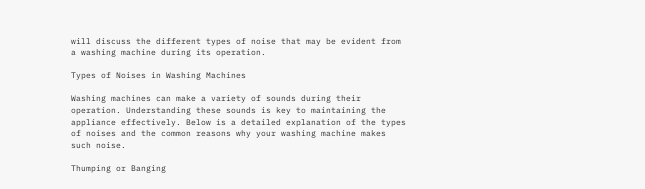will discuss the different types of noise that may be evident from a washing machine during its operation.

Types of Noises in Washing Machines

Washing machines can make a variety of sounds during their operation. Understanding these sounds is key to maintaining the appliance effectively. Below is a detailed explanation of the types of noises and the common reasons why your washing machine makes such noise.

Thumping or Banging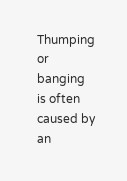Thumping or banging is often caused by an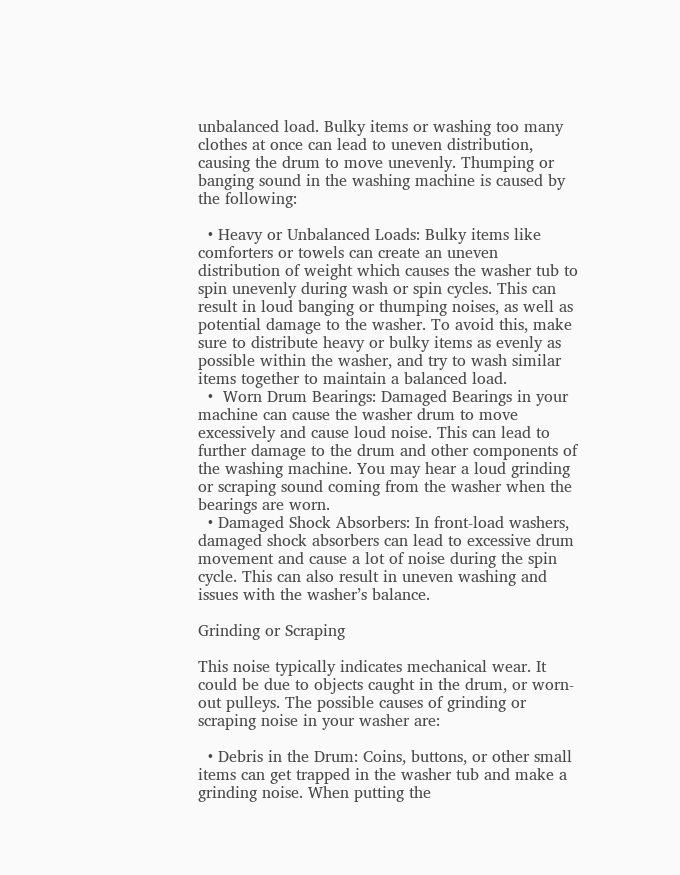unbalanced load. Bulky items or washing too many clothes at once can lead to uneven distribution, causing the drum to move unevenly. Thumping or banging sound in the washing machine is caused by the following:

  • Heavy or Unbalanced Loads: Bulky items like comforters or towels can create an uneven distribution of weight which causes the washer tub to spin unevenly during wash or spin cycles. This can result in loud banging or thumping noises, as well as potential damage to the washer. To avoid this, make sure to distribute heavy or bulky items as evenly as possible within the washer, and try to wash similar items together to maintain a balanced load.
  •  Worn Drum Bearings: Damaged Bearings in your machine can cause the washer drum to move excessively and cause loud noise. This can lead to further damage to the drum and other components of the washing machine. You may hear a loud grinding or scraping sound coming from the washer when the bearings are worn.
  • Damaged Shock Absorbers: In front-load washers, damaged shock absorbers can lead to excessive drum movement and cause a lot of noise during the spin cycle. This can also result in uneven washing and issues with the washer’s balance.

Grinding or Scraping

This noise typically indicates mechanical wear. It could be due to objects caught in the drum, or worn-out pulleys. The possible causes of grinding or scraping noise in your washer are:

  • Debris in the Drum: Coins, buttons, or other small items can get trapped in the washer tub and make a grinding noise. When putting the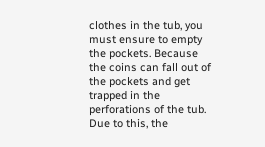clothes in the tub, you must ensure to empty the pockets. Because the coins can fall out of the pockets and get trapped in the perforations of the tub. Due to this, the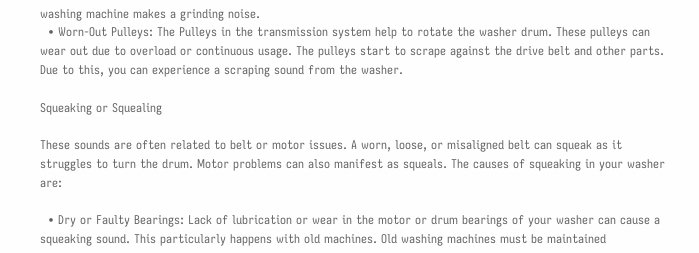washing machine makes a grinding noise.
  • Worn-Out Pulleys: The Pulleys in the transmission system help to rotate the washer drum. These pulleys can wear out due to overload or continuous usage. The pulleys start to scrape against the drive belt and other parts. Due to this, you can experience a scraping sound from the washer.

Squeaking or Squealing

These sounds are often related to belt or motor issues. A worn, loose, or misaligned belt can squeak as it struggles to turn the drum. Motor problems can also manifest as squeals. The causes of squeaking in your washer are:

  • Dry or Faulty Bearings: Lack of lubrication or wear in the motor or drum bearings of your washer can cause a squeaking sound. This particularly happens with old machines. Old washing machines must be maintained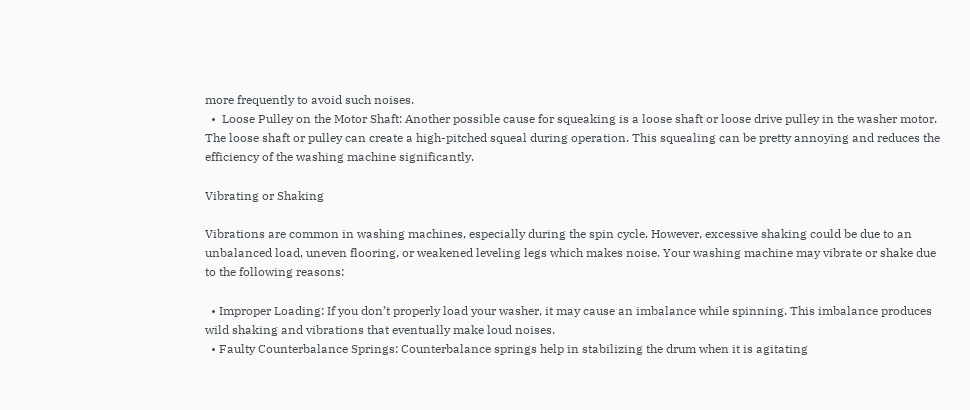more frequently to avoid such noises.
  •  Loose Pulley on the Motor Shaft: Another possible cause for squeaking is a loose shaft or loose drive pulley in the washer motor. The loose shaft or pulley can create a high-pitched squeal during operation. This squealing can be pretty annoying and reduces the efficiency of the washing machine significantly.

Vibrating or Shaking

Vibrations are common in washing machines, especially during the spin cycle. However, excessive shaking could be due to an unbalanced load, uneven flooring, or weakened leveling legs which makes noise. Your washing machine may vibrate or shake due to the following reasons:

  • Improper Loading: If you don’t properly load your washer, it may cause an imbalance while spinning. This imbalance produces wild shaking and vibrations that eventually make loud noises.
  • Faulty Counterbalance Springs: Counterbalance springs help in stabilizing the drum when it is agitating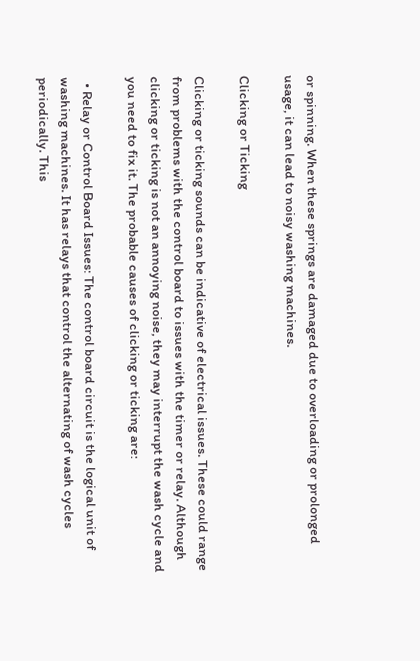or spinning. When these springs are damaged due to overloading or prolonged usage, it can lead to noisy washing machines.

Clicking or Ticking

Clicking or ticking sounds can be indicative of electrical issues. These could range from problems with the control board to issues with the timer or relay. Although clicking or ticking is not an annoying noise, they may interrupt the wash cycle and you need to fix it. The probable causes of clicking or ticking are:

  • Relay or Control Board Issues: The control board circuit is the logical unit of washing machines. It has relays that control the alternating of wash cycles periodically. This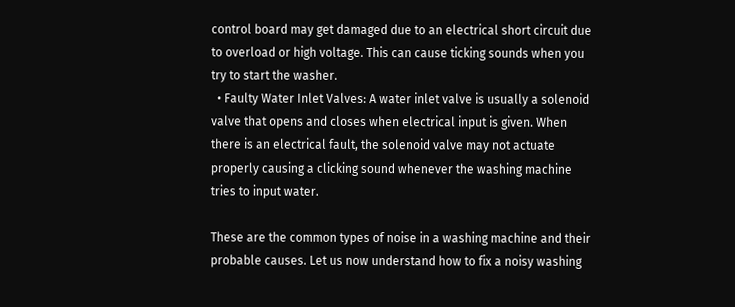control board may get damaged due to an electrical short circuit due to overload or high voltage. This can cause ticking sounds when you try to start the washer.
  • Faulty Water Inlet Valves: A water inlet valve is usually a solenoid valve that opens and closes when electrical input is given. When there is an electrical fault, the solenoid valve may not actuate properly causing a clicking sound whenever the washing machine tries to input water.

These are the common types of noise in a washing machine and their probable causes. Let us now understand how to fix a noisy washing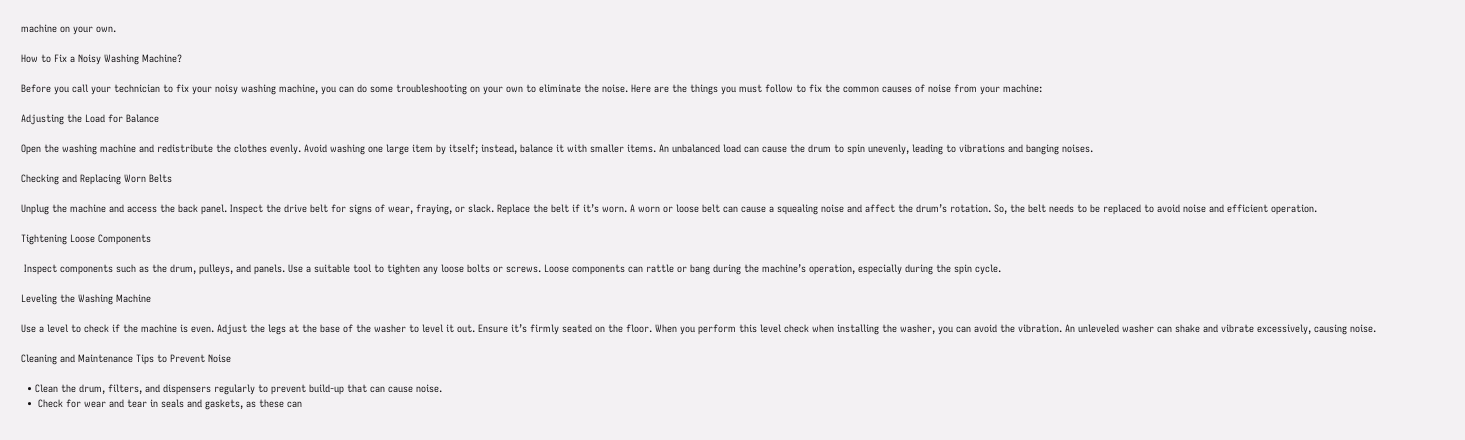machine on your own.

How to Fix a Noisy Washing Machine?

Before you call your technician to fix your noisy washing machine, you can do some troubleshooting on your own to eliminate the noise. Here are the things you must follow to fix the common causes of noise from your machine:

Adjusting the Load for Balance

Open the washing machine and redistribute the clothes evenly. Avoid washing one large item by itself; instead, balance it with smaller items. An unbalanced load can cause the drum to spin unevenly, leading to vibrations and banging noises.

Checking and Replacing Worn Belts

Unplug the machine and access the back panel. Inspect the drive belt for signs of wear, fraying, or slack. Replace the belt if it’s worn. A worn or loose belt can cause a squealing noise and affect the drum’s rotation. So, the belt needs to be replaced to avoid noise and efficient operation.

Tightening Loose Components

 Inspect components such as the drum, pulleys, and panels. Use a suitable tool to tighten any loose bolts or screws. Loose components can rattle or bang during the machine’s operation, especially during the spin cycle.

Leveling the Washing Machine

Use a level to check if the machine is even. Adjust the legs at the base of the washer to level it out. Ensure it’s firmly seated on the floor. When you perform this level check when installing the washer, you can avoid the vibration. An unleveled washer can shake and vibrate excessively, causing noise.

Cleaning and Maintenance Tips to Prevent Noise

  • Clean the drum, filters, and dispensers regularly to prevent build-up that can cause noise.
  •  Check for wear and tear in seals and gaskets, as these can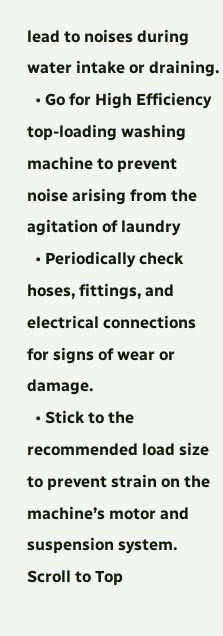lead to noises during water intake or draining.
  • Go for High Efficiency top-loading washing machine to prevent noise arising from the agitation of laundry
  • Periodically check hoses, fittings, and electrical connections for signs of wear or damage.
  • Stick to the recommended load size to prevent strain on the machine’s motor and suspension system.
Scroll to Top